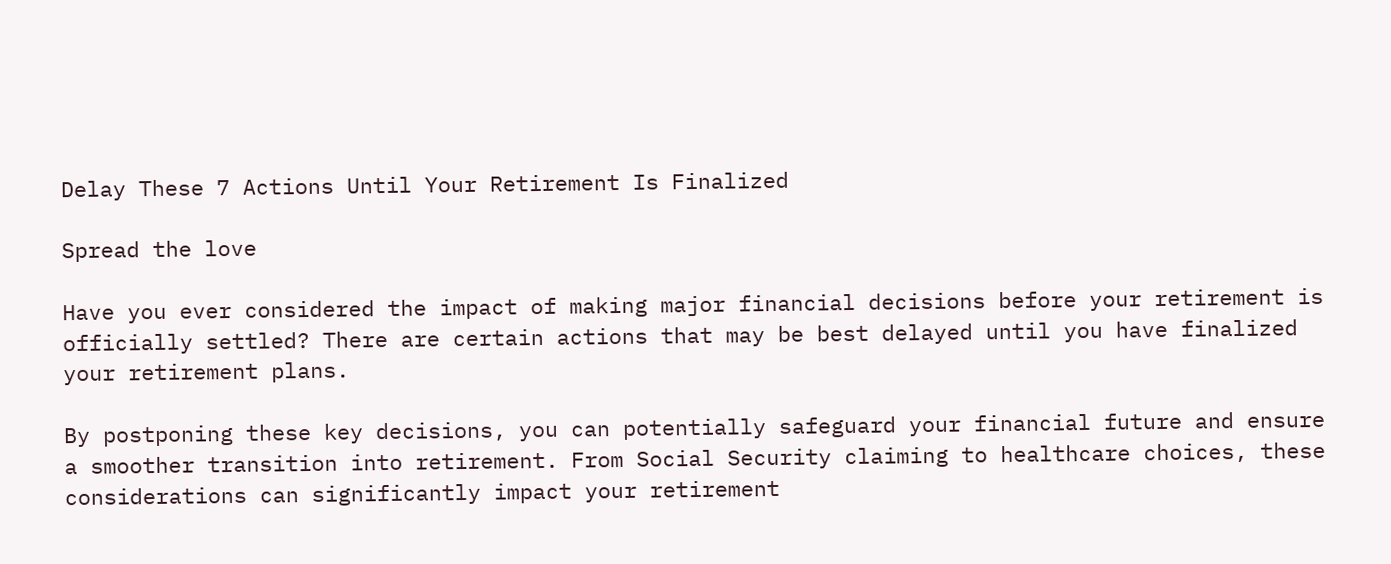Delay These 7 Actions Until Your Retirement Is Finalized

Spread the love

Have you ever considered the impact of making major financial decisions before your retirement is officially settled? There are certain actions that may be best delayed until you have finalized your retirement plans.

By postponing these key decisions, you can potentially safeguard your financial future and ensure a smoother transition into retirement. From Social Security claiming to healthcare choices, these considerations can significantly impact your retirement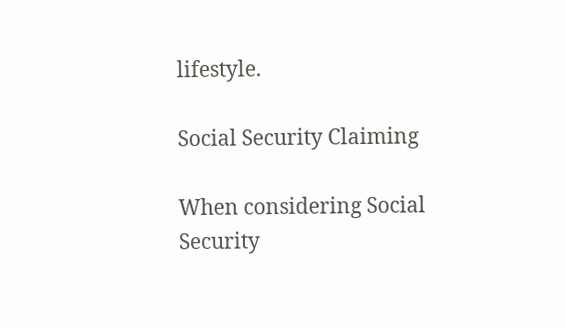lifestyle.

Social Security Claiming

When considering Social Security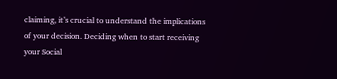claiming, it’s crucial to understand the implications of your decision. Deciding when to start receiving your Social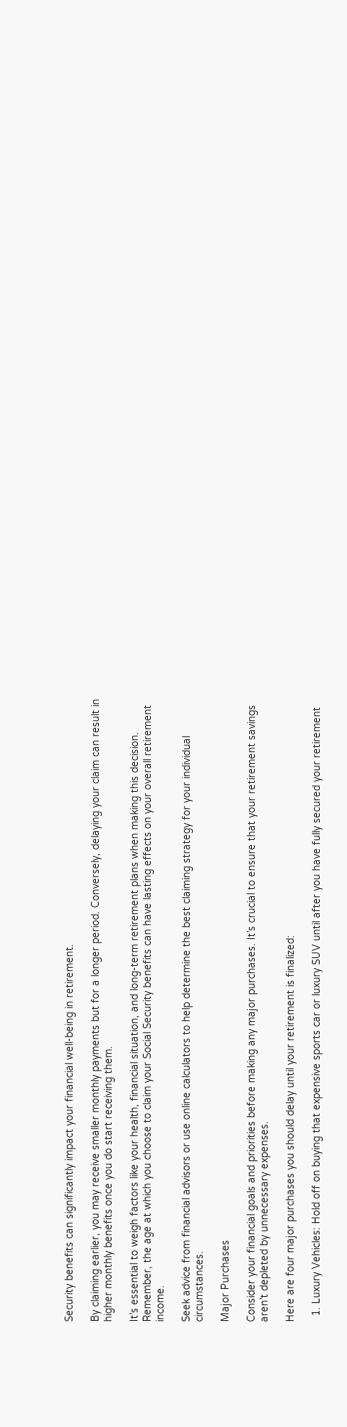Security benefits can significantly impact your financial well-being in retirement.

By claiming earlier, you may receive smaller monthly payments but for a longer period. Conversely, delaying your claim can result in higher monthly benefits once you do start receiving them.

It’s essential to weigh factors like your health, financial situation, and long-term retirement plans when making this decision. Remember, the age at which you choose to claim your Social Security benefits can have lasting effects on your overall retirement income.

Seek advice from financial advisors or use online calculators to help determine the best claiming strategy for your individual circumstances.

Major Purchases

Consider your financial goals and priorities before making any major purchases. It’s crucial to ensure that your retirement savings aren’t depleted by unnecessary expenses.

Here are four major purchases you should delay until your retirement is finalized:

  1. Luxury Vehicles: Hold off on buying that expensive sports car or luxury SUV until after you have fully secured your retirement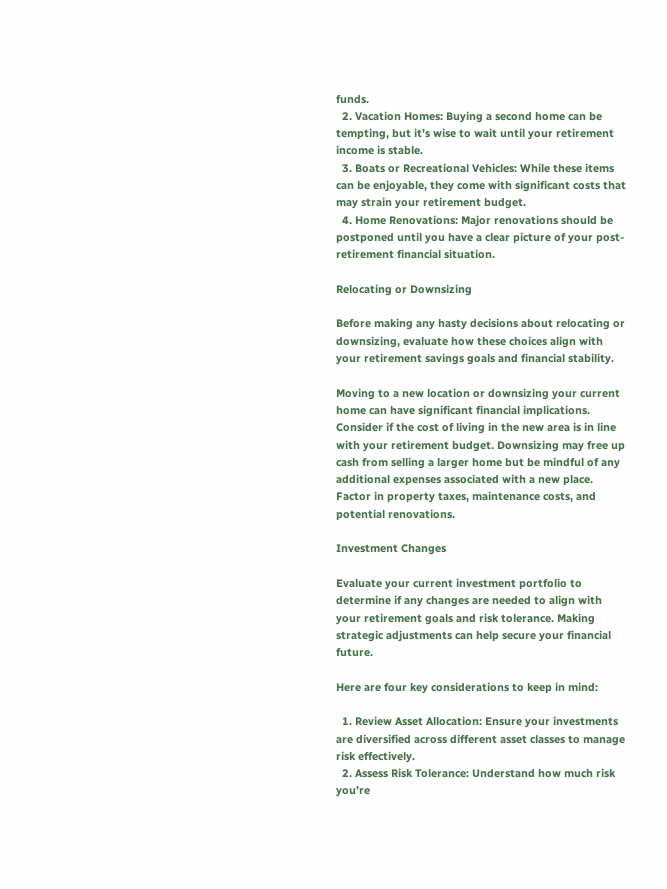funds.
  2. Vacation Homes: Buying a second home can be tempting, but it’s wise to wait until your retirement income is stable.
  3. Boats or Recreational Vehicles: While these items can be enjoyable, they come with significant costs that may strain your retirement budget.
  4. Home Renovations: Major renovations should be postponed until you have a clear picture of your post-retirement financial situation.

Relocating or Downsizing

Before making any hasty decisions about relocating or downsizing, evaluate how these choices align with your retirement savings goals and financial stability.

Moving to a new location or downsizing your current home can have significant financial implications. Consider if the cost of living in the new area is in line with your retirement budget. Downsizing may free up cash from selling a larger home but be mindful of any additional expenses associated with a new place. Factor in property taxes, maintenance costs, and potential renovations.

Investment Changes

Evaluate your current investment portfolio to determine if any changes are needed to align with your retirement goals and risk tolerance. Making strategic adjustments can help secure your financial future.

Here are four key considerations to keep in mind:

  1. Review Asset Allocation: Ensure your investments are diversified across different asset classes to manage risk effectively.
  2. Assess Risk Tolerance: Understand how much risk you’re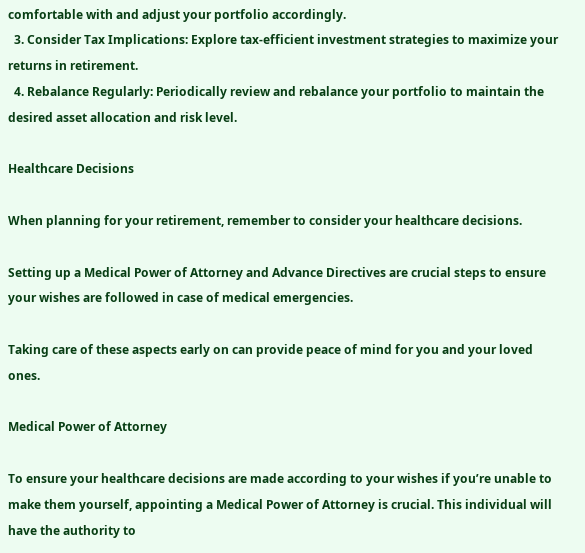comfortable with and adjust your portfolio accordingly.
  3. Consider Tax Implications: Explore tax-efficient investment strategies to maximize your returns in retirement.
  4. Rebalance Regularly: Periodically review and rebalance your portfolio to maintain the desired asset allocation and risk level.

Healthcare Decisions

When planning for your retirement, remember to consider your healthcare decisions.

Setting up a Medical Power of Attorney and Advance Directives are crucial steps to ensure your wishes are followed in case of medical emergencies.

Taking care of these aspects early on can provide peace of mind for you and your loved ones.

Medical Power of Attorney

To ensure your healthcare decisions are made according to your wishes if you’re unable to make them yourself, appointing a Medical Power of Attorney is crucial. This individual will have the authority to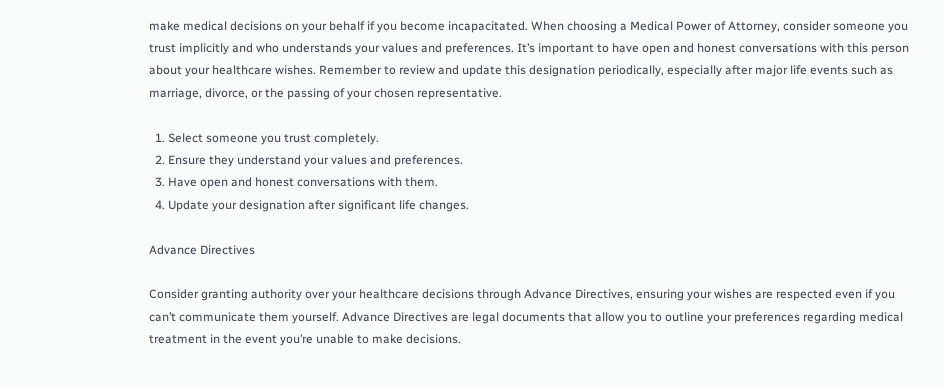make medical decisions on your behalf if you become incapacitated. When choosing a Medical Power of Attorney, consider someone you trust implicitly and who understands your values and preferences. It’s important to have open and honest conversations with this person about your healthcare wishes. Remember to review and update this designation periodically, especially after major life events such as marriage, divorce, or the passing of your chosen representative.

  1. Select someone you trust completely.
  2. Ensure they understand your values and preferences.
  3. Have open and honest conversations with them.
  4. Update your designation after significant life changes.

Advance Directives

Consider granting authority over your healthcare decisions through Advance Directives, ensuring your wishes are respected even if you can’t communicate them yourself. Advance Directives are legal documents that allow you to outline your preferences regarding medical treatment in the event you’re unable to make decisions.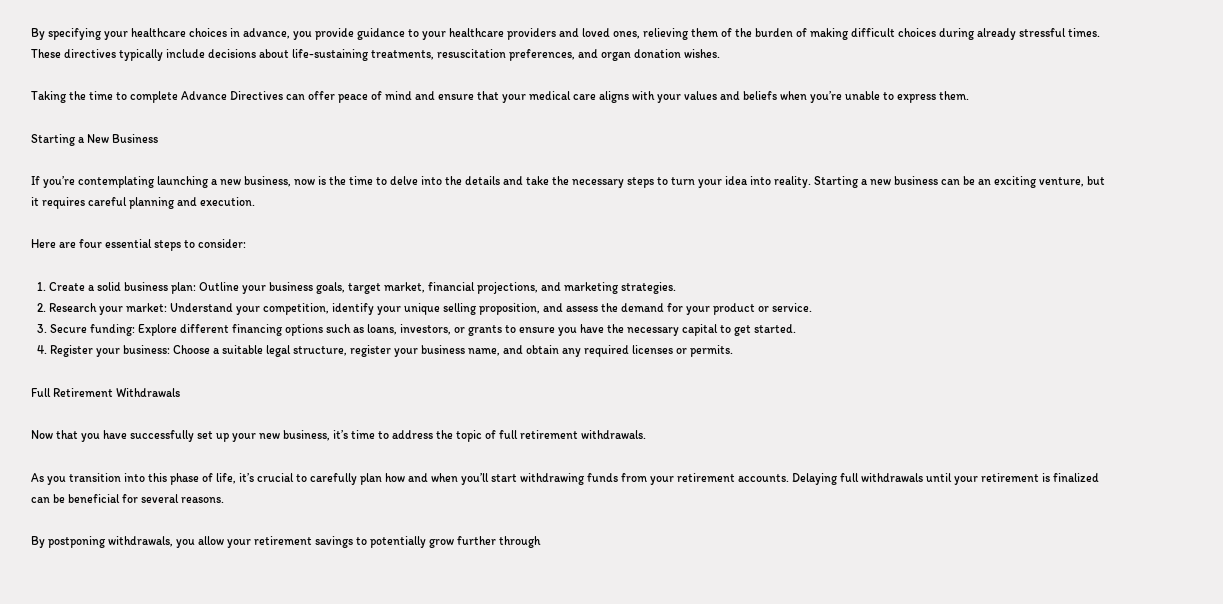By specifying your healthcare choices in advance, you provide guidance to your healthcare providers and loved ones, relieving them of the burden of making difficult choices during already stressful times. These directives typically include decisions about life-sustaining treatments, resuscitation preferences, and organ donation wishes.

Taking the time to complete Advance Directives can offer peace of mind and ensure that your medical care aligns with your values and beliefs when you’re unable to express them.

Starting a New Business

If you’re contemplating launching a new business, now is the time to delve into the details and take the necessary steps to turn your idea into reality. Starting a new business can be an exciting venture, but it requires careful planning and execution.

Here are four essential steps to consider:

  1. Create a solid business plan: Outline your business goals, target market, financial projections, and marketing strategies.
  2. Research your market: Understand your competition, identify your unique selling proposition, and assess the demand for your product or service.
  3. Secure funding: Explore different financing options such as loans, investors, or grants to ensure you have the necessary capital to get started.
  4. Register your business: Choose a suitable legal structure, register your business name, and obtain any required licenses or permits.

Full Retirement Withdrawals

Now that you have successfully set up your new business, it’s time to address the topic of full retirement withdrawals.

As you transition into this phase of life, it’s crucial to carefully plan how and when you’ll start withdrawing funds from your retirement accounts. Delaying full withdrawals until your retirement is finalized can be beneficial for several reasons.

By postponing withdrawals, you allow your retirement savings to potentially grow further through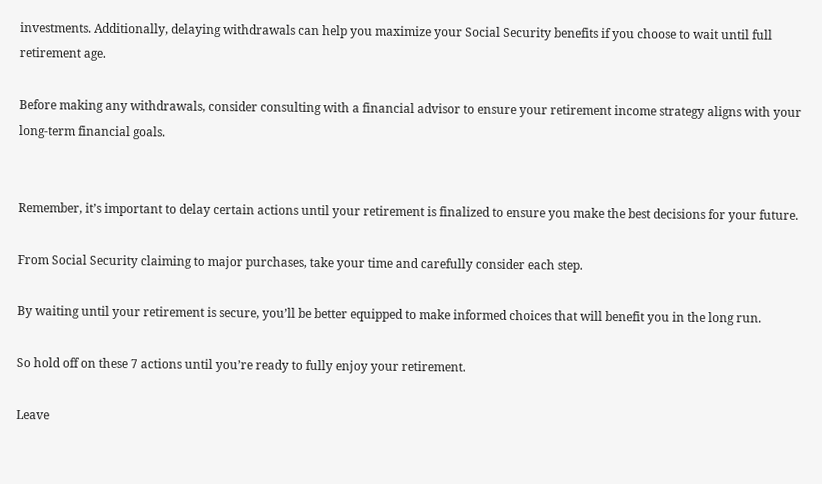investments. Additionally, delaying withdrawals can help you maximize your Social Security benefits if you choose to wait until full retirement age.

Before making any withdrawals, consider consulting with a financial advisor to ensure your retirement income strategy aligns with your long-term financial goals.


Remember, it’s important to delay certain actions until your retirement is finalized to ensure you make the best decisions for your future.

From Social Security claiming to major purchases, take your time and carefully consider each step.

By waiting until your retirement is secure, you’ll be better equipped to make informed choices that will benefit you in the long run.

So hold off on these 7 actions until you’re ready to fully enjoy your retirement.

Leave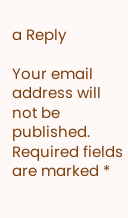a Reply

Your email address will not be published. Required fields are marked *